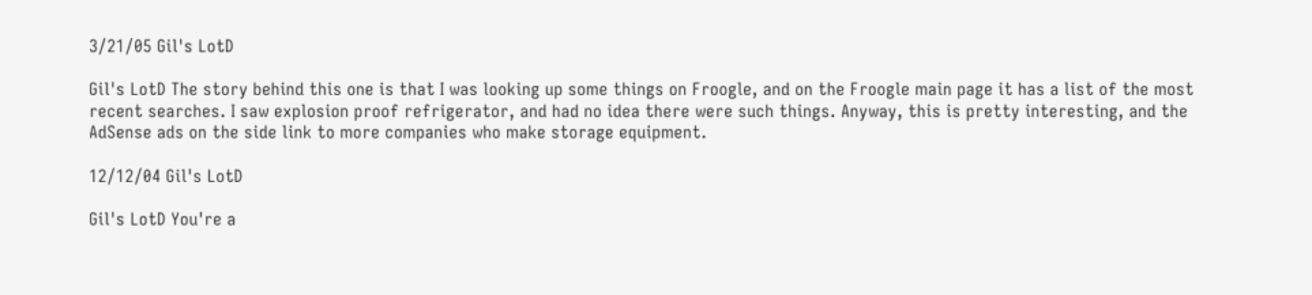3/21/05 Gil's LotD

Gil's LotD The story behind this one is that I was looking up some things on Froogle, and on the Froogle main page it has a list of the most recent searches. I saw explosion proof refrigerator, and had no idea there were such things. Anyway, this is pretty interesting, and the AdSense ads on the side link to more companies who make storage equipment.

12/12/04 Gil's LotD

Gil's LotD You're a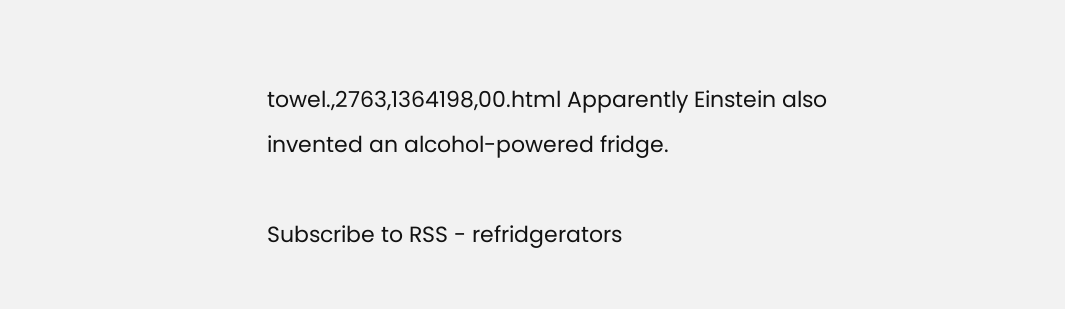towel.,2763,1364198,00.html Apparently Einstein also invented an alcohol-powered fridge.

Subscribe to RSS - refridgerators